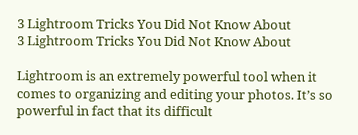3 Lightroom Tricks You Did Not Know About
3 Lightroom Tricks You Did Not Know About

Lightroom is an extremely powerful tool when it comes to organizing and editing your photos. It’s so powerful in fact that its difficult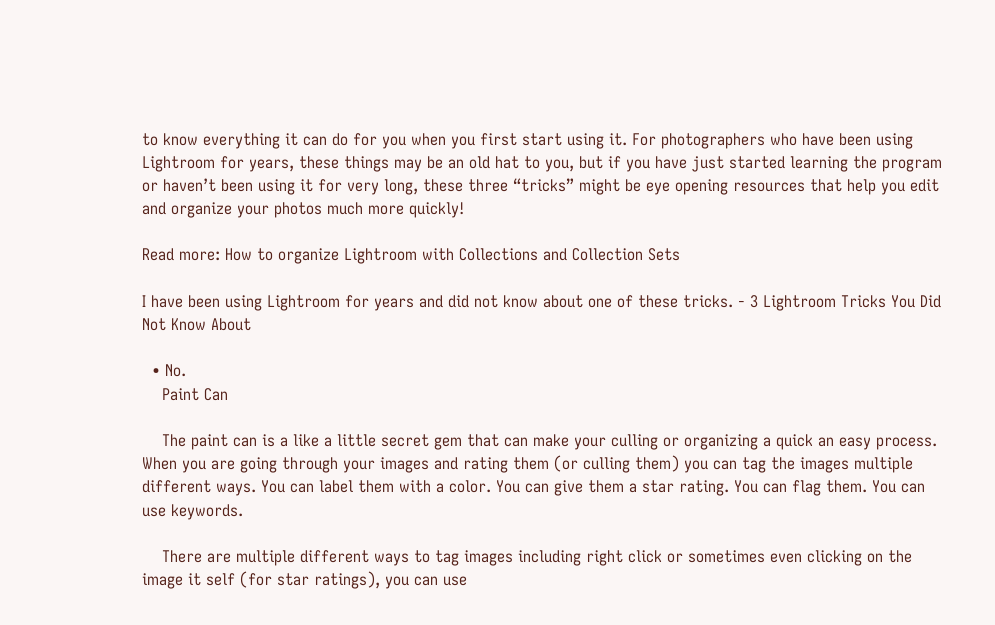to know everything it can do for you when you first start using it. For photographers who have been using Lightroom for years, these things may be an old hat to you, but if you have just started learning the program or haven’t been using it for very long, these three “tricks” might be eye opening resources that help you edit and organize your photos much more quickly!

Read more: How to organize Lightroom with Collections and Collection Sets

I have been using Lightroom for years and did not know about one of these tricks. - 3 Lightroom Tricks You Did Not Know About

  • No.
    Paint Can

    The paint can is a like a little secret gem that can make your culling or organizing a quick an easy process. When you are going through your images and rating them (or culling them) you can tag the images multiple different ways. You can label them with a color. You can give them a star rating. You can flag them. You can use keywords.

    There are multiple different ways to tag images including right click or sometimes even clicking on the image it self (for star ratings), you can use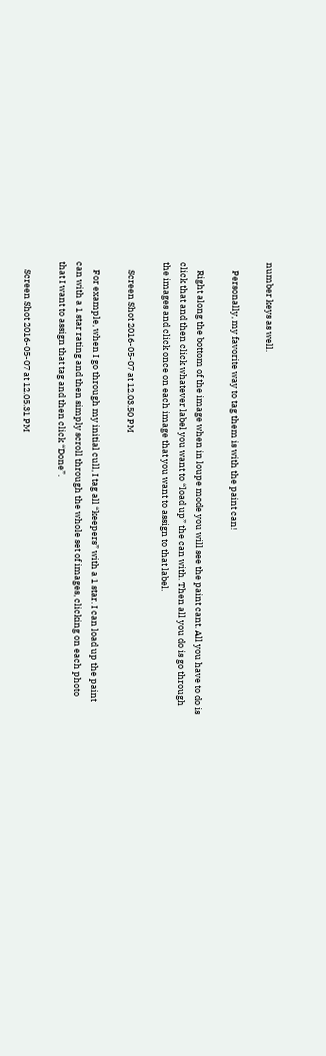number keys as well.

    Personally, my favorite way to tag them is with the paint can!

    Right along the bottom of the image when in loupe mode you will see the paint cant. All you have to do is click that and then click whatever label you want to “load up” the can with. Then all you do is go through the images and click once on each image that you want to assign to that label.

    Screen Shot 2016-05-07 at 12.03.50 PM

    For example, when I go through my initial cull, I tag all “keepers” with a 1 star. I can load up the paint can with a 1 star rating and then simply scroll through the whole set of images, clicking on each photo that I want to assign that tag and then click “Done”.

    Screen Shot 2016-05-07 at 12.05.31 PM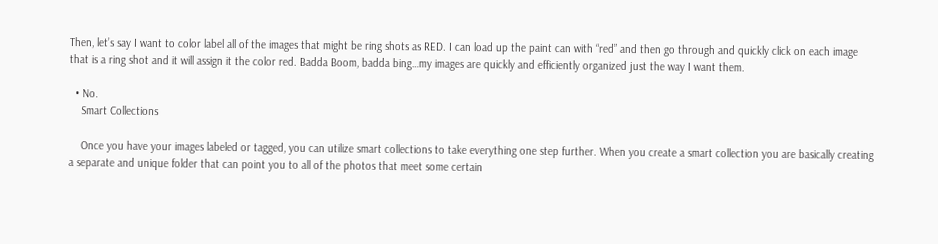Then, let’s say I want to color label all of the images that might be ring shots as RED. I can load up the paint can with “red” and then go through and quickly click on each image that is a ring shot and it will assign it the color red. Badda Boom, badda bing…my images are quickly and efficiently organized just the way I want them.

  • No.
    Smart Collections

    Once you have your images labeled or tagged, you can utilize smart collections to take everything one step further. When you create a smart collection you are basically creating a separate and unique folder that can point you to all of the photos that meet some certain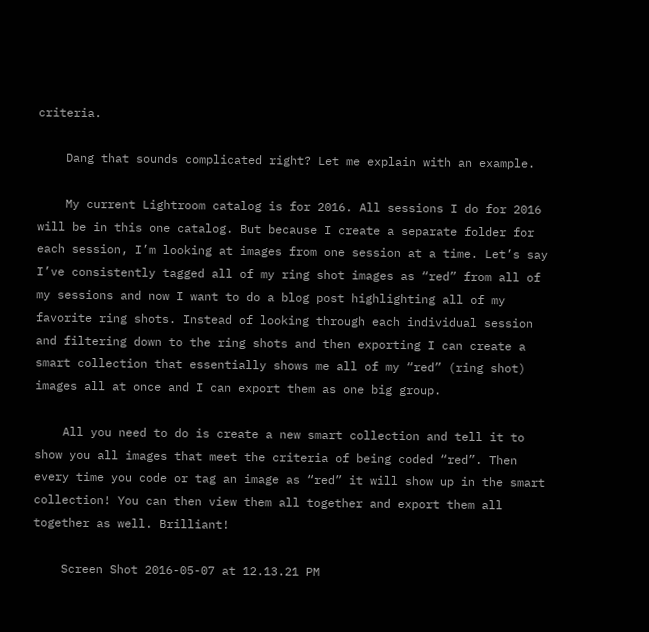criteria.

    Dang that sounds complicated right? Let me explain with an example.

    My current Lightroom catalog is for 2016. All sessions I do for 2016 will be in this one catalog. But because I create a separate folder for each session, I’m looking at images from one session at a time. Let’s say I’ve consistently tagged all of my ring shot images as “red” from all of my sessions and now I want to do a blog post highlighting all of my favorite ring shots. Instead of looking through each individual session and filtering down to the ring shots and then exporting I can create a smart collection that essentially shows me all of my “red” (ring shot) images all at once and I can export them as one big group.

    All you need to do is create a new smart collection and tell it to show you all images that meet the criteria of being coded “red”. Then every time you code or tag an image as “red” it will show up in the smart collection! You can then view them all together and export them all together as well. Brilliant!

    Screen Shot 2016-05-07 at 12.13.21 PM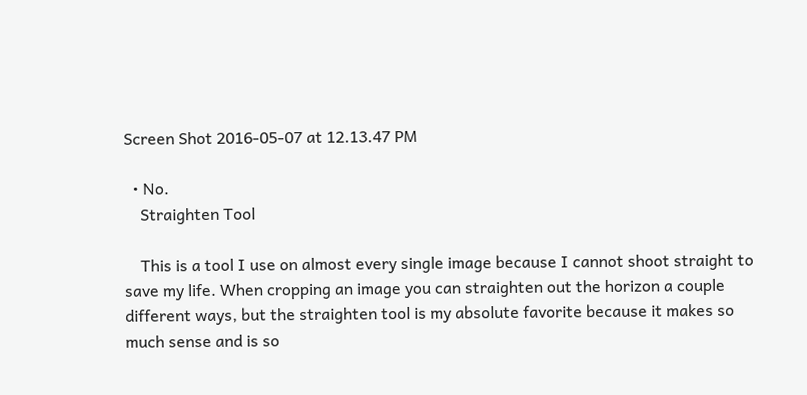Screen Shot 2016-05-07 at 12.13.47 PM

  • No.
    Straighten Tool

    This is a tool I use on almost every single image because I cannot shoot straight to save my life. When cropping an image you can straighten out the horizon a couple different ways, but the straighten tool is my absolute favorite because it makes so much sense and is so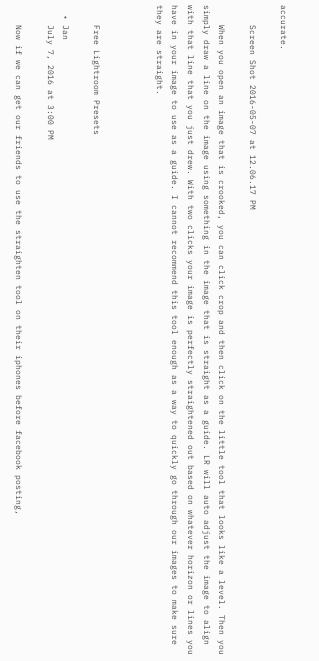accurate.

    Screen Shot 2016-05-07 at 12.06.17 PM

    When you open an image that is crooked, you can click crop and then click on the little tool that looks like a level. Then you simply draw a line on the image using something in the image that is straight as a guide. LR will auto adjust the image to align with that line that you just drew. With two clicks your image is perfectly straightened out based on whatever horizon or lines you have in your image to use as a guide. I cannot recommend this tool enough as a way to quickly go through our images to make sure they are straight.



    Free Lightroom Presets

  • Jan
    July 7, 2016 at 3:00 PM

    Now if we can get our friends to use the straighten tool on their iphones before facebook posting,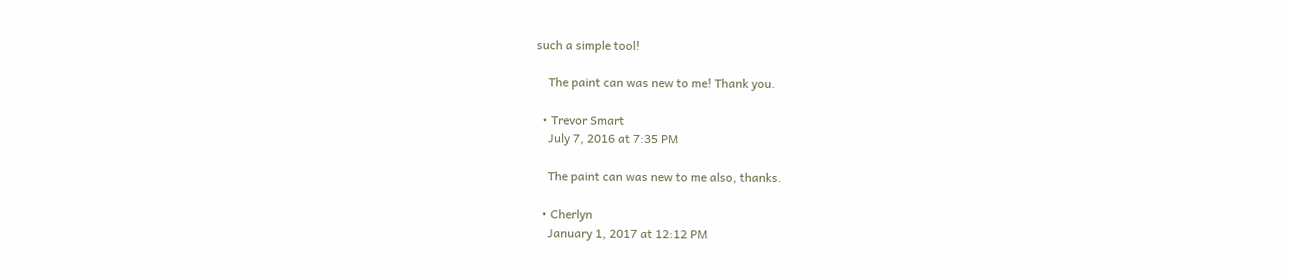such a simple tool!

    The paint can was new to me! Thank you.

  • Trevor Smart
    July 7, 2016 at 7:35 PM

    The paint can was new to me also, thanks.

  • Cherlyn
    January 1, 2017 at 12:12 PM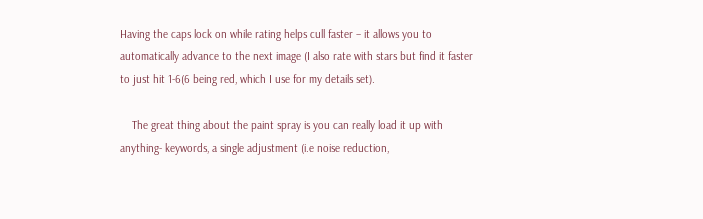Having the caps lock on while rating helps cull faster – it allows you to automatically advance to the next image (I also rate with stars but find it faster to just hit 1-6(6 being red, which I use for my details set).

    The great thing about the paint spray is you can really load it up with anything- keywords, a single adjustment (i.e noise reduction,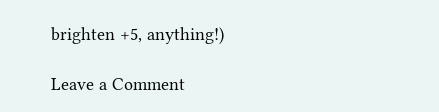brighten +5, anything!)

Leave a Comment